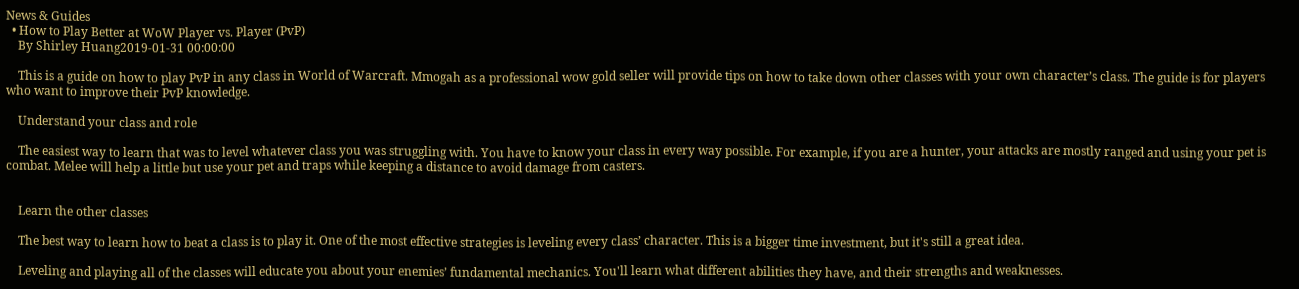News & Guides
  • How to Play Better at WoW Player vs. Player (PvP)
    By Shirley Huang2019-01-31 00:00:00

    This is a guide on how to play PvP in any class in World of Warcraft. Mmogah as a professional wow gold seller will provide tips on how to take down other classes with your own character’s class. The guide is for players who want to improve their PvP knowledge.

    Understand your class and role

    The easiest way to learn that was to level whatever class you was struggling with. You have to know your class in every way possible. For example, if you are a hunter, your attacks are mostly ranged and using your pet is combat. Melee will help a little but use your pet and traps while keeping a distance to avoid damage from casters.


    Learn the other classes

    The best way to learn how to beat a class is to play it. One of the most effective strategies is leveling every class’ character. This is a bigger time investment, but it's still a great idea.

    Leveling and playing all of the classes will educate you about your enemies’ fundamental mechanics. You'll learn what different abilities they have, and their strengths and weaknesses.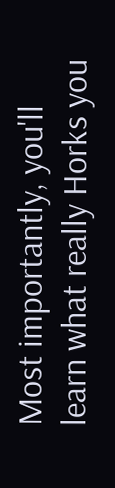Most importantly, you'll learn what really Horks you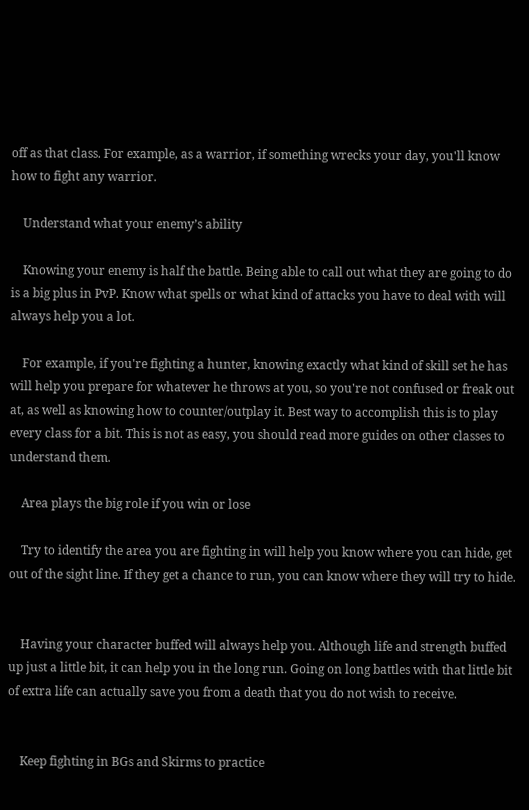off as that class. For example, as a warrior, if something wrecks your day, you'll know how to fight any warrior.

    Understand what your enemy’s ability

    Knowing your enemy is half the battle. Being able to call out what they are going to do is a big plus in PvP. Know what spells or what kind of attacks you have to deal with will always help you a lot.

    For example, if you're fighting a hunter, knowing exactly what kind of skill set he has will help you prepare for whatever he throws at you, so you're not confused or freak out at, as well as knowing how to counter/outplay it. Best way to accomplish this is to play every class for a bit. This is not as easy, you should read more guides on other classes to understand them.

    Area plays the big role if you win or lose

    Try to identify the area you are fighting in will help you know where you can hide, get out of the sight line. If they get a chance to run, you can know where they will try to hide.


    Having your character buffed will always help you. Although life and strength buffed up just a little bit, it can help you in the long run. Going on long battles with that little bit of extra life can actually save you from a death that you do not wish to receive.


    Keep fighting in BGs and Skirms to practice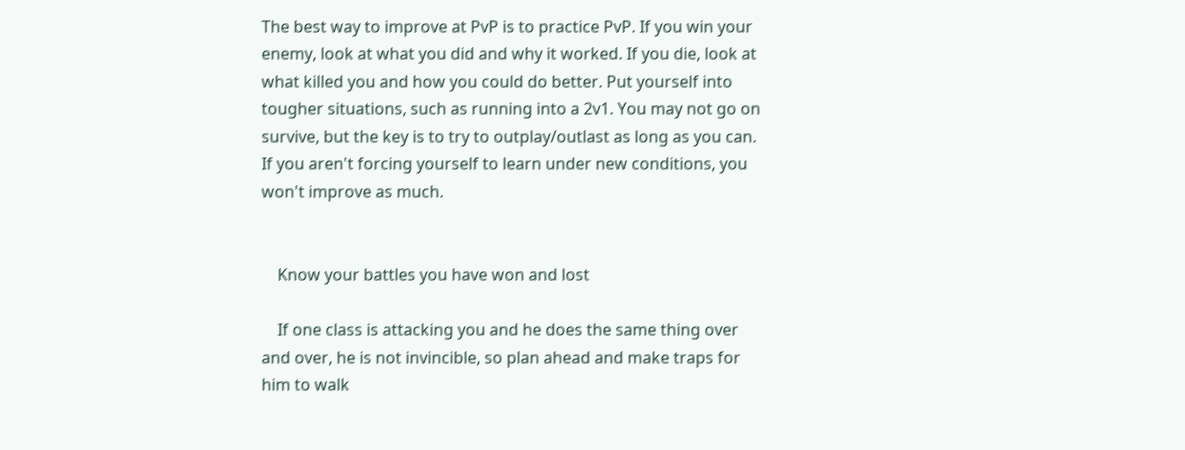The best way to improve at PvP is to practice PvP. If you win your enemy, look at what you did and why it worked. If you die, look at what killed you and how you could do better. Put yourself into tougher situations, such as running into a 2v1. You may not go on survive, but the key is to try to outplay/outlast as long as you can. If you aren't forcing yourself to learn under new conditions, you won't improve as much.


    Know your battles you have won and lost

    If one class is attacking you and he does the same thing over and over, he is not invincible, so plan ahead and make traps for him to walk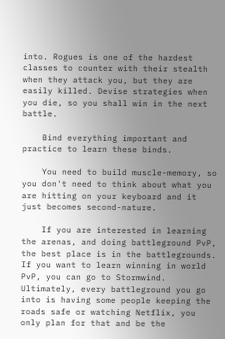into. Rogues is one of the hardest classes to counter with their stealth when they attack you, but they are easily killed. Devise strategies when you die, so you shall win in the next battle.

    Bind everything important and practice to learn these binds.

    You need to build muscle-memory, so you don't need to think about what you are hitting on your keyboard and it just becomes second-nature.

    If you are interested in learning the arenas, and doing battleground PvP, the best place is in the battlegrounds. If you want to learn winning in world PvP, you can go to Stormwind. Ultimately, every battleground you go into is having some people keeping the roads safe or watching Netflix, you only plan for that and be the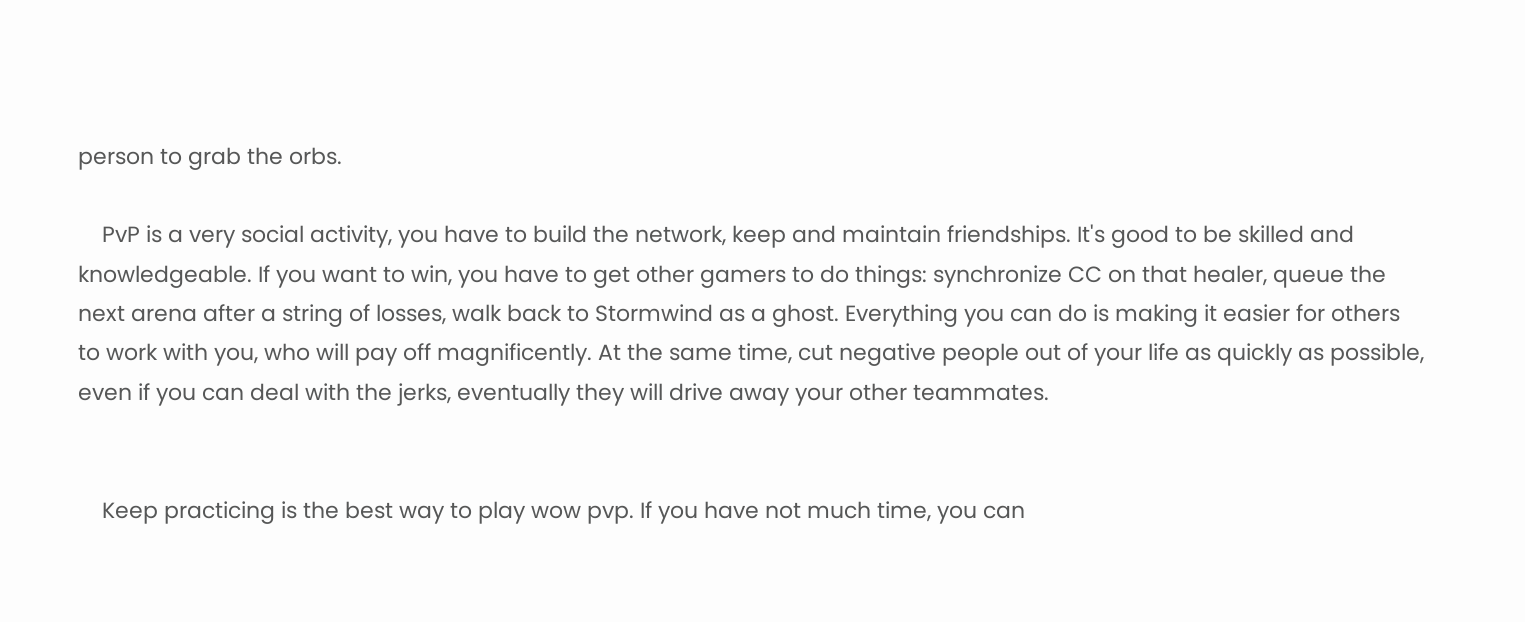person to grab the orbs.

    PvP is a very social activity, you have to build the network, keep and maintain friendships. It's good to be skilled and knowledgeable. If you want to win, you have to get other gamers to do things: synchronize CC on that healer, queue the next arena after a string of losses, walk back to Stormwind as a ghost. Everything you can do is making it easier for others to work with you, who will pay off magnificently. At the same time, cut negative people out of your life as quickly as possible, even if you can deal with the jerks, eventually they will drive away your other teammates.


    Keep practicing is the best way to play wow pvp. If you have not much time, you can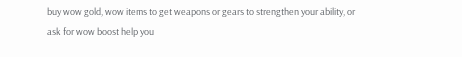buy wow gold, wow items to get weapons or gears to strengthen your ability, or ask for wow boost help you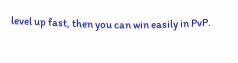level up fast, then you can win easily in PvP.